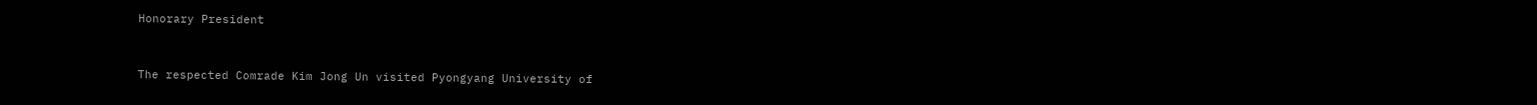Honorary President


The respected Comrade Kim Jong Un visited Pyongyang University of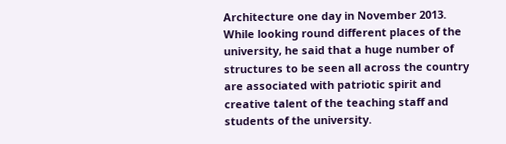Architecture one day in November 2013. While looking round different places of the university, he said that a huge number of structures to be seen all across the country are associated with patriotic spirit and creative talent of the teaching staff and students of the university.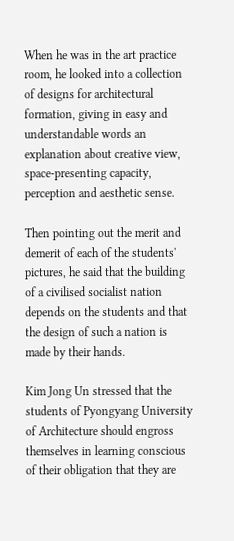When he was in the art practice room, he looked into a collection of designs for architectural formation, giving in easy and understandable words an explanation about creative view, space-presenting capacity, perception and aesthetic sense.

Then pointing out the merit and demerit of each of the students' pictures, he said that the building of a civilised socialist nation depends on the students and that the design of such a nation is made by their hands.

Kim Jong Un stressed that the students of Pyongyang University of Architecture should engross themselves in learning conscious of their obligation that they are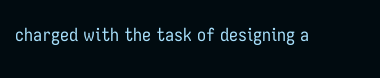charged with the task of designing a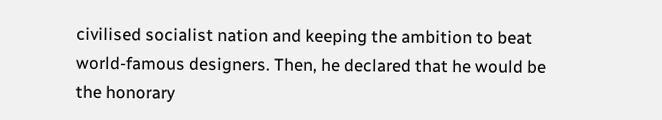civilised socialist nation and keeping the ambition to beat world-famous designers. Then, he declared that he would be the honorary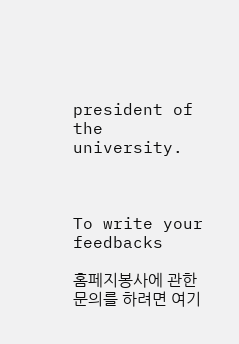president of the university.



To write your feedbacks

홈페지봉사에 관한 문의를 하려면 여기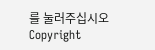를 눌러주십시오
Copyright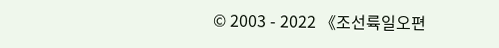© 2003 - 2022 《조선륙일오편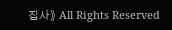집사》 All Rights Reserved